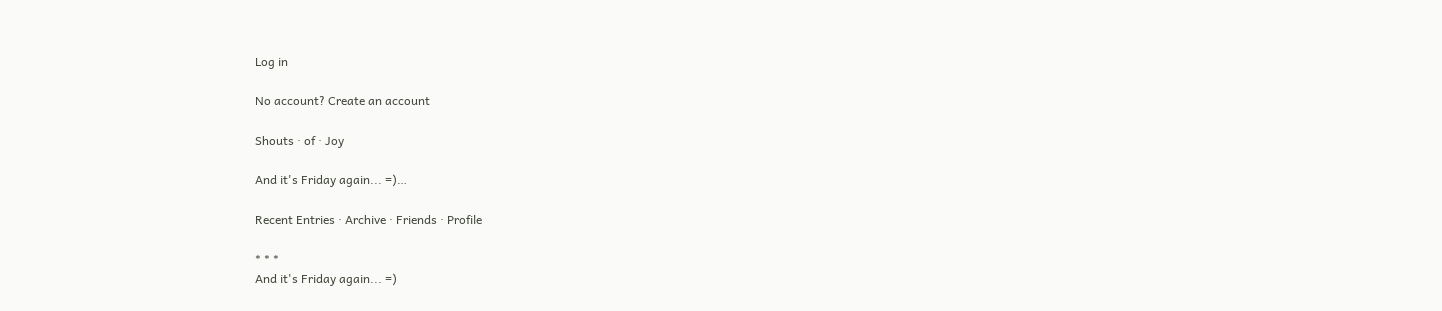Log in

No account? Create an account

Shouts · of · Joy

And it's Friday again... =)…

Recent Entries · Archive · Friends · Profile

* * *
And it's Friday again... =)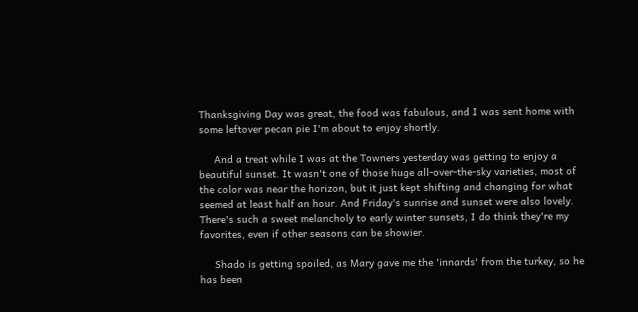Thanksgiving Day was great, the food was fabulous, and I was sent home with some leftover pecan pie I'm about to enjoy shortly.

     And a treat while I was at the Towners yesterday was getting to enjoy a beautiful sunset. It wasn't one of those huge all-over-the-sky varieties, most of the color was near the horizon, but it just kept shifting and changing for what seemed at least half an hour. And Friday's sunrise and sunset were also lovely. There's such a sweet melancholy to early winter sunsets, I do think they're my favorites, even if other seasons can be showier.

     Shado is getting spoiled, as Mary gave me the 'innards' from the turkey, so he has been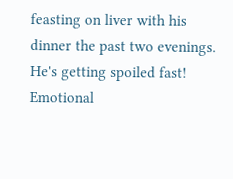feasting on liver with his dinner the past two evenings. He's getting spoiled fast!
Emotional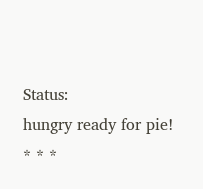Status:
hungry ready for pie!
* * *